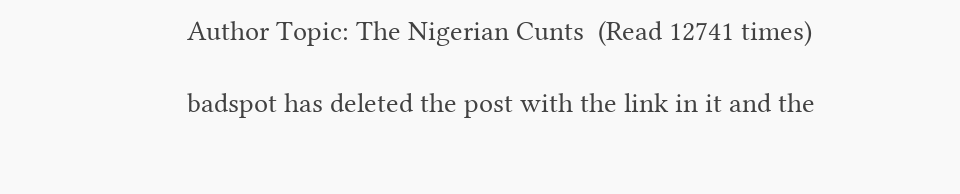Author Topic: The Nigerian Cunts  (Read 12741 times)

badspot has deleted the post with the link in it and the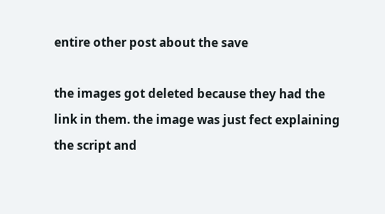entire other post about the save

the images got deleted because they had the link in them. the image was just fect explaining the script and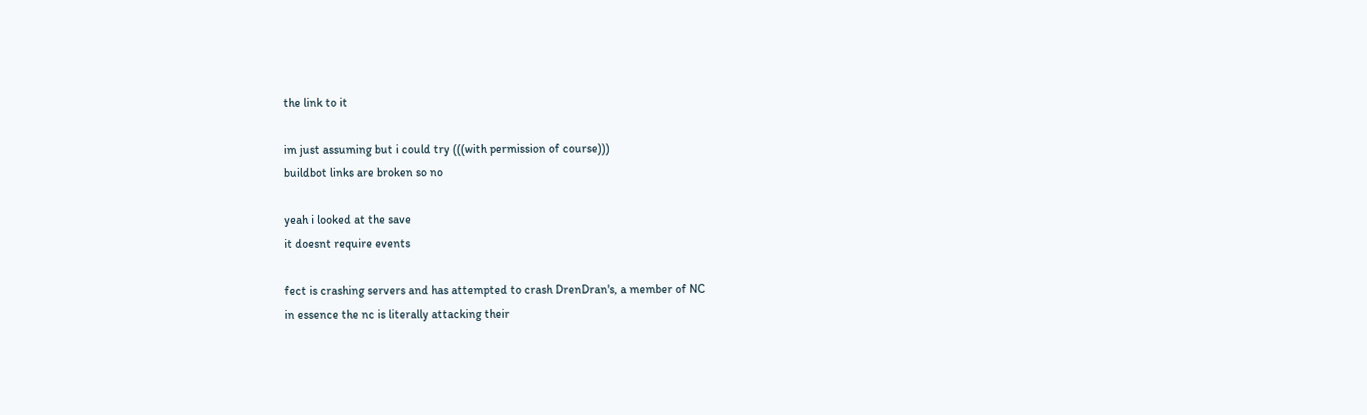the link to it

im just assuming but i could try (((with permission of course)))
buildbot links are broken so no

yeah i looked at the save
it doesnt require events

fect is crashing servers and has attempted to crash DrenDran's, a member of NC
in essence the nc is literally attacking their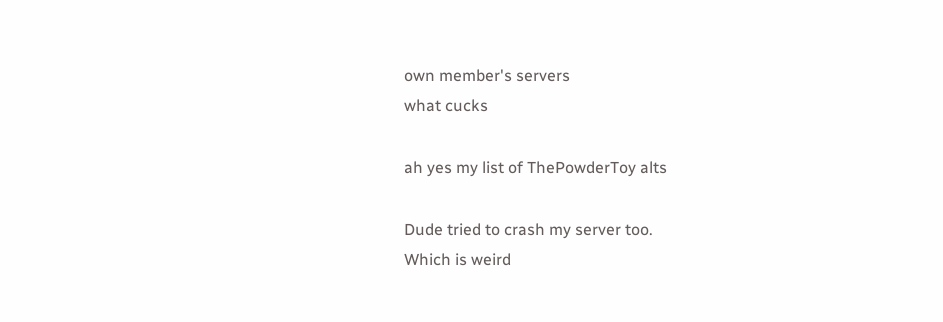own member's servers
what cucks

ah yes my list of ThePowderToy alts

Dude tried to crash my server too.
Which is weird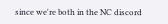since we're both in the NC discord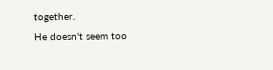together.
He doesn't seem too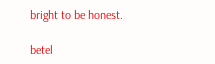bright to be honest.

betel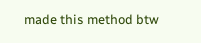made this method btw